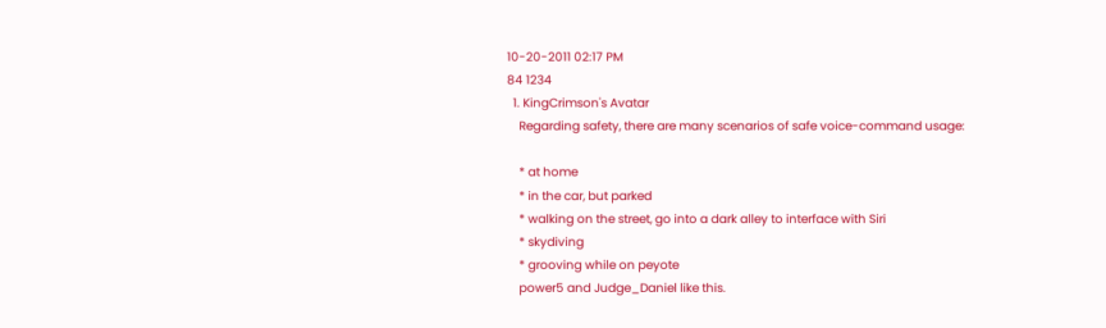10-20-2011 02:17 PM
84 1234
  1. KingCrimson's Avatar
    Regarding safety, there are many scenarios of safe voice-command usage:

    * at home
    * in the car, but parked
    * walking on the street, go into a dark alley to interface with Siri
    * skydiving
    * grooving while on peyote
    power5 and Judge_Daniel like this.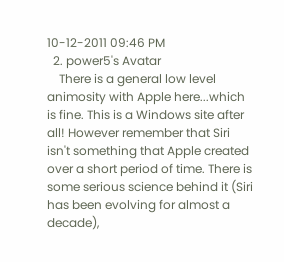10-12-2011 09:46 PM
  2. power5's Avatar
    There is a general low level animosity with Apple here...which is fine. This is a Windows site after all! However remember that Siri isn't something that Apple created over a short period of time. There is some serious science behind it (Siri has been evolving for almost a decade),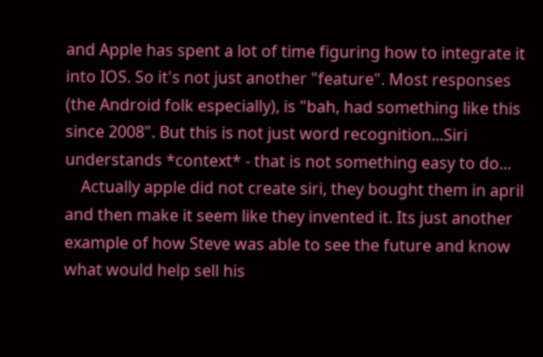and Apple has spent a lot of time figuring how to integrate it into IOS. So it's not just another "feature". Most responses (the Android folk especially), is "bah, had something like this since 2008". But this is not just word recognition...Siri understands *context* - that is not something easy to do...
    Actually apple did not create siri, they bought them in april and then make it seem like they invented it. Its just another example of how Steve was able to see the future and know what would help sell his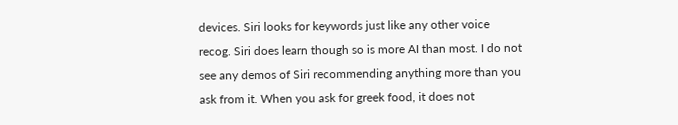devices. Siri looks for keywords just like any other voice recog. Siri does learn though so is more AI than most. I do not see any demos of Siri recommending anything more than you ask from it. When you ask for greek food, it does not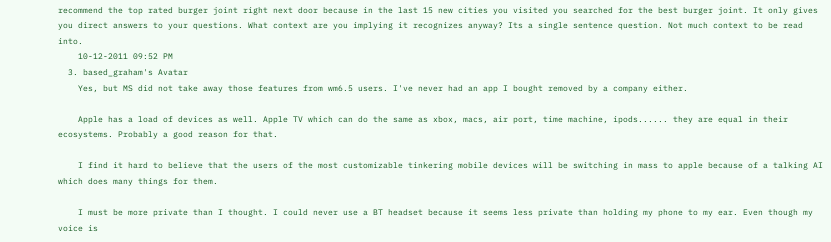recommend the top rated burger joint right next door because in the last 15 new cities you visited you searched for the best burger joint. It only gives you direct answers to your questions. What context are you implying it recognizes anyway? Its a single sentence question. Not much context to be read into.
    10-12-2011 09:52 PM
  3. based_graham's Avatar
    Yes, but MS did not take away those features from wm6.5 users. I've never had an app I bought removed by a company either.

    Apple has a load of devices as well. Apple TV which can do the same as xbox, macs, air port, time machine, ipods...... they are equal in their ecosystems. Probably a good reason for that.

    I find it hard to believe that the users of the most customizable tinkering mobile devices will be switching in mass to apple because of a talking AI which does many things for them.

    I must be more private than I thought. I could never use a BT headset because it seems less private than holding my phone to my ear. Even though my voice is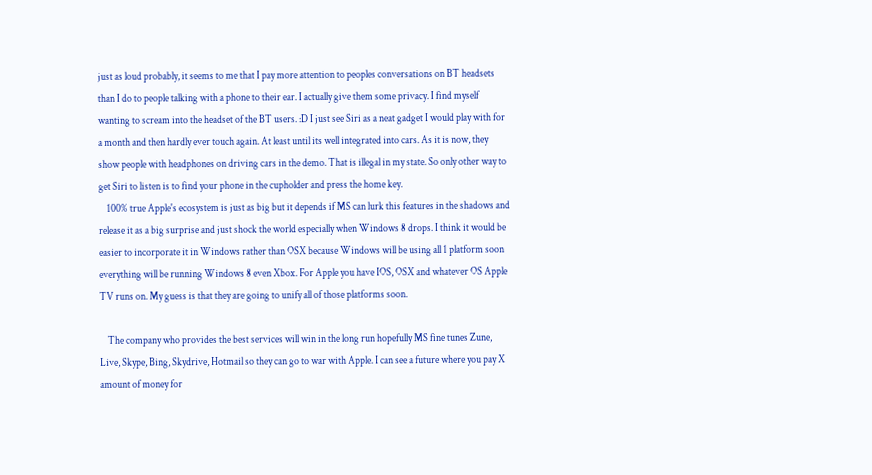just as loud probably, it seems to me that I pay more attention to peoples conversations on BT headsets than I do to people talking with a phone to their ear. I actually give them some privacy. I find myself wanting to scream into the headset of the BT users. :D I just see Siri as a neat gadget I would play with for a month and then hardly ever touch again. At least until its well integrated into cars. As it is now, they show people with headphones on driving cars in the demo. That is illegal in my state. So only other way to get Siri to listen is to find your phone in the cupholder and press the home key.
    100% true Apple's ecosystem is just as big but it depends if MS can lurk this features in the shadows and release it as a big surprise and just shock the world especially when Windows 8 drops. I think it would be easier to incorporate it in Windows rather than OSX because Windows will be using all 1 platform soon everything will be running Windows 8 even Xbox. For Apple you have IOS, OSX and whatever OS Apple TV runs on. My guess is that they are going to unify all of those platforms soon.

    The company who provides the best services will win in the long run hopefully MS fine tunes Zune, Live, Skype, Bing, Skydrive, Hotmail so they can go to war with Apple. I can see a future where you pay X amount of money for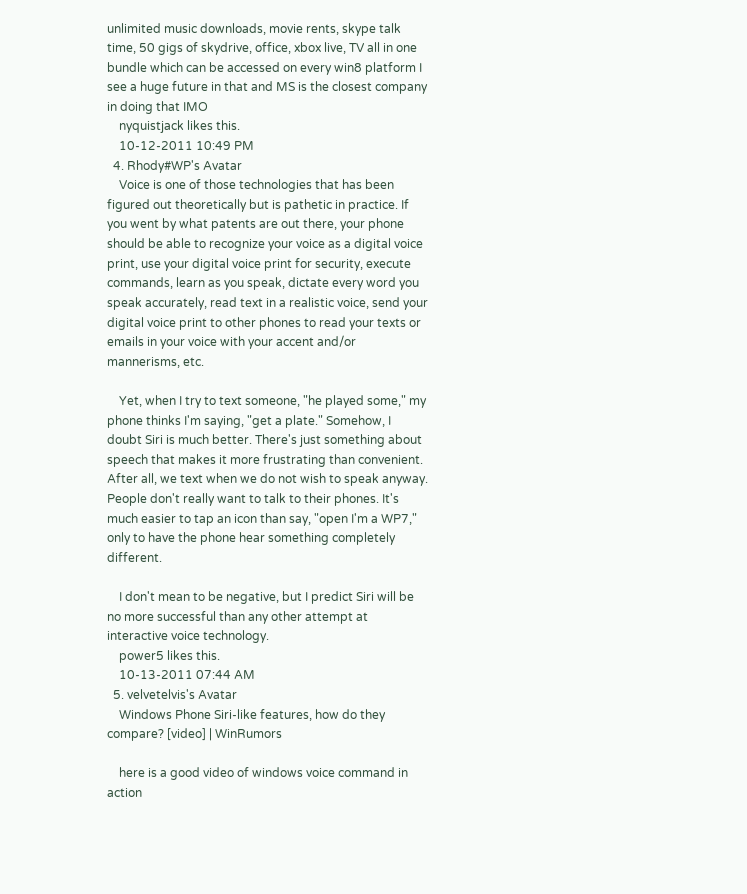unlimited music downloads, movie rents, skype talk time, 50 gigs of skydrive, office, xbox live, TV all in one bundle which can be accessed on every win8 platform I see a huge future in that and MS is the closest company in doing that IMO
    nyquistjack likes this.
    10-12-2011 10:49 PM
  4. Rhody#WP's Avatar
    Voice is one of those technologies that has been figured out theoretically but is pathetic in practice. If you went by what patents are out there, your phone should be able to recognize your voice as a digital voice print, use your digital voice print for security, execute commands, learn as you speak, dictate every word you speak accurately, read text in a realistic voice, send your digital voice print to other phones to read your texts or emails in your voice with your accent and/or mannerisms, etc.

    Yet, when I try to text someone, "he played some," my phone thinks I'm saying, "get a plate." Somehow, I doubt Siri is much better. There's just something about speech that makes it more frustrating than convenient. After all, we text when we do not wish to speak anyway. People don't really want to talk to their phones. It's much easier to tap an icon than say, "open I'm a WP7," only to have the phone hear something completely different.

    I don't mean to be negative, but I predict Siri will be no more successful than any other attempt at interactive voice technology.
    power5 likes this.
    10-13-2011 07:44 AM
  5. velvetelvis's Avatar
    Windows Phone Siri-like features, how do they compare? [video] | WinRumors

    here is a good video of windows voice command in action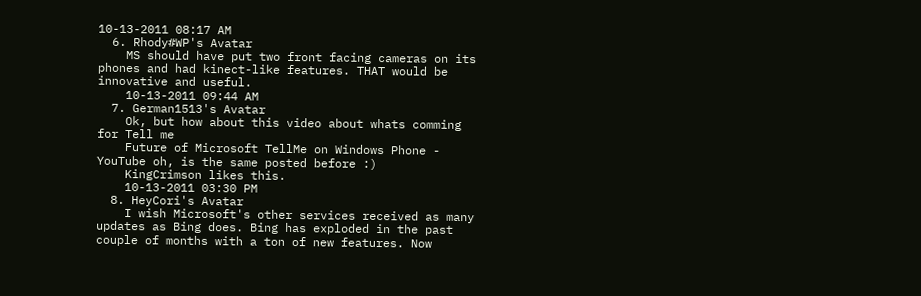10-13-2011 08:17 AM
  6. Rhody#WP's Avatar
    MS should have put two front facing cameras on its phones and had kinect-like features. THAT would be innovative and useful.
    10-13-2011 09:44 AM
  7. German1513's Avatar
    Ok, but how about this video about whats comming for Tell me
    Future of Microsoft TellMe on Windows Phone - YouTube oh, is the same posted before :)
    KingCrimson likes this.
    10-13-2011 03:30 PM
  8. HeyCori's Avatar
    I wish Microsoft's other services received as many updates as Bing does. Bing has exploded in the past couple of months with a ton of new features. Now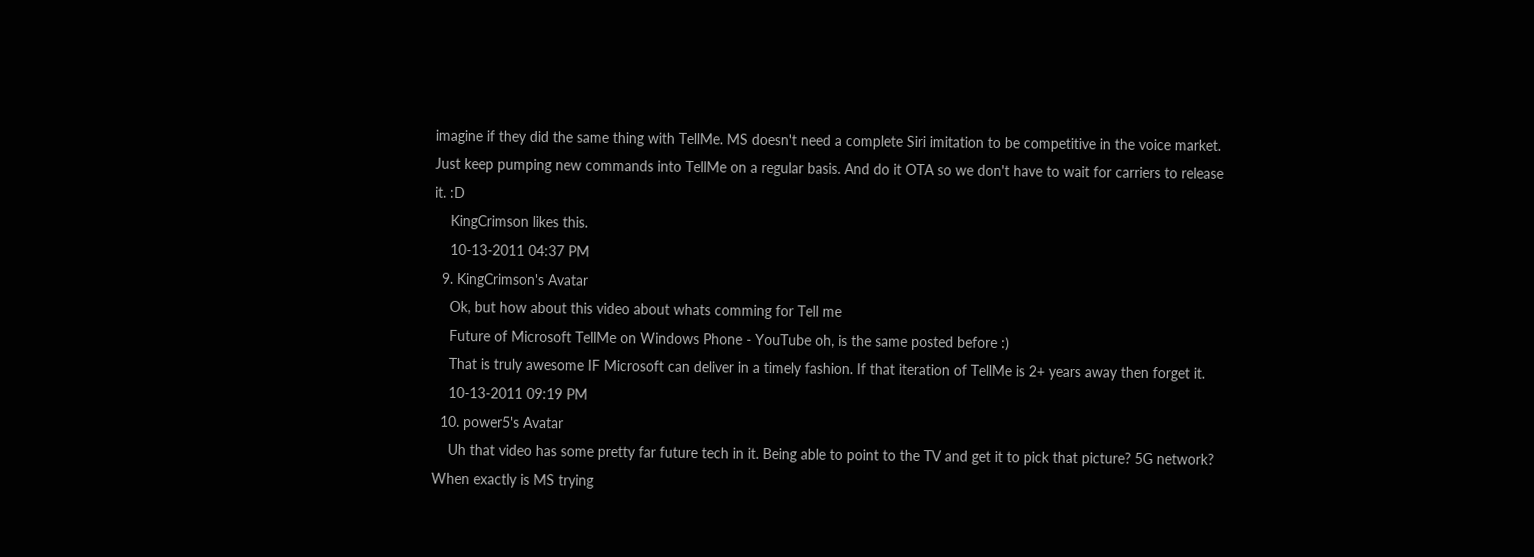imagine if they did the same thing with TellMe. MS doesn't need a complete Siri imitation to be competitive in the voice market. Just keep pumping new commands into TellMe on a regular basis. And do it OTA so we don't have to wait for carriers to release it. :D
    KingCrimson likes this.
    10-13-2011 04:37 PM
  9. KingCrimson's Avatar
    Ok, but how about this video about whats comming for Tell me
    Future of Microsoft TellMe on Windows Phone - YouTube oh, is the same posted before :)
    That is truly awesome IF Microsoft can deliver in a timely fashion. If that iteration of TellMe is 2+ years away then forget it.
    10-13-2011 09:19 PM
  10. power5's Avatar
    Uh that video has some pretty far future tech in it. Being able to point to the TV and get it to pick that picture? 5G network? When exactly is MS trying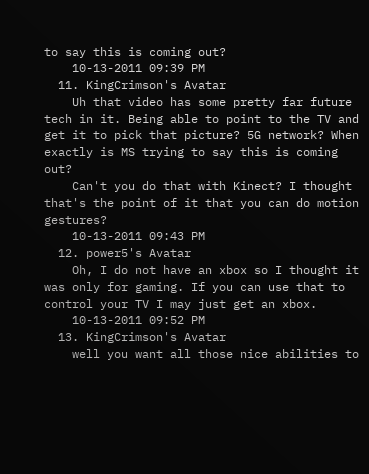to say this is coming out?
    10-13-2011 09:39 PM
  11. KingCrimson's Avatar
    Uh that video has some pretty far future tech in it. Being able to point to the TV and get it to pick that picture? 5G network? When exactly is MS trying to say this is coming out?
    Can't you do that with Kinect? I thought that's the point of it that you can do motion gestures?
    10-13-2011 09:43 PM
  12. power5's Avatar
    Oh, I do not have an xbox so I thought it was only for gaming. If you can use that to control your TV I may just get an xbox.
    10-13-2011 09:52 PM
  13. KingCrimson's Avatar
    well you want all those nice abilities to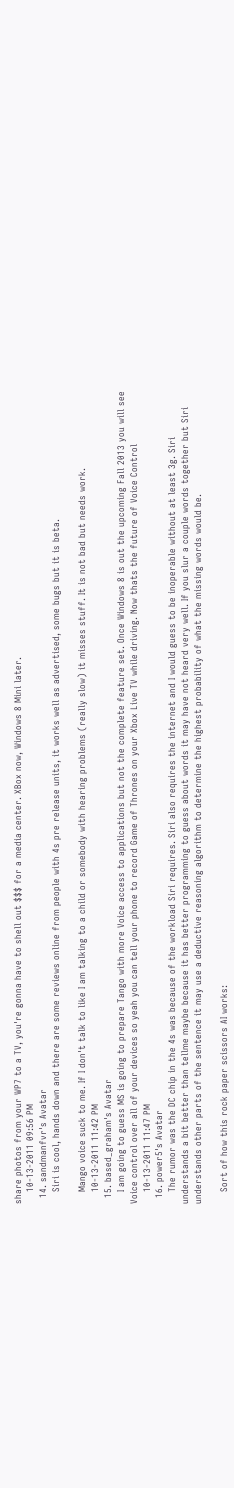share photos from your WP7 to a TV, you're gonna have to shell out $$$ for a media center. XBox now, Windows 8 Mini later.
    10-13-2011 09:56 PM
  14. sandmanfvr's Avatar
    Siri is cool, hands down and there are some reviews online from people with 4s pre release units, it works well as advertised, some bugs but it is beta.

    Mango voice suck to me. If I don't talk to like I am talking to a child or somebody with hearing problems (really slow) it misses stuff. It is not bad but needs work.
    10-13-2011 11:42 PM
  15. based_graham's Avatar
    I am going to guess MS is going to prepare Tango with more Voice access to applications but not the complete feature set. Once Windows 8 is out the upcoming Fall 2013 you will see Voice control over all of your devices so yeah you can tell your phone to record Game of Thrones on your Xbox Live TV while driving. Now thats the future of Voice Control
    10-13-2011 11:47 PM
  16. power5's Avatar
    The rumor was the DC chip in the 4s was because of the workload Siri requires. Siri also requires the internet and I would guess to be inoperable without at least 3g. Siri understands a bit better than tellme maybe because it has better programming to guess about words it may have not heard very well. If you slur a couple words together but Siri understands other parts of the sentence it may use a deductive reasoning algorithm to determine the highest probability of what the missing words would be.

    Sort of how this rock paper scissors AI works: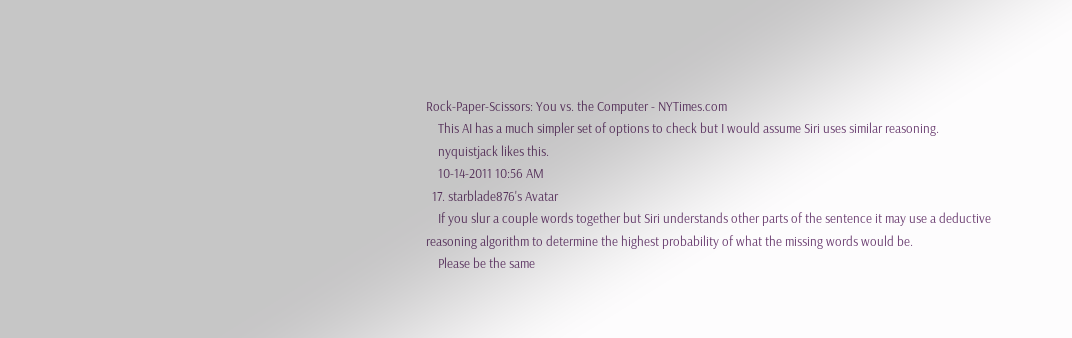Rock-Paper-Scissors: You vs. the Computer - NYTimes.com
    This AI has a much simpler set of options to check but I would assume Siri uses similar reasoning.
    nyquistjack likes this.
    10-14-2011 10:56 AM
  17. starblade876's Avatar
    If you slur a couple words together but Siri understands other parts of the sentence it may use a deductive reasoning algorithm to determine the highest probability of what the missing words would be.
    Please be the same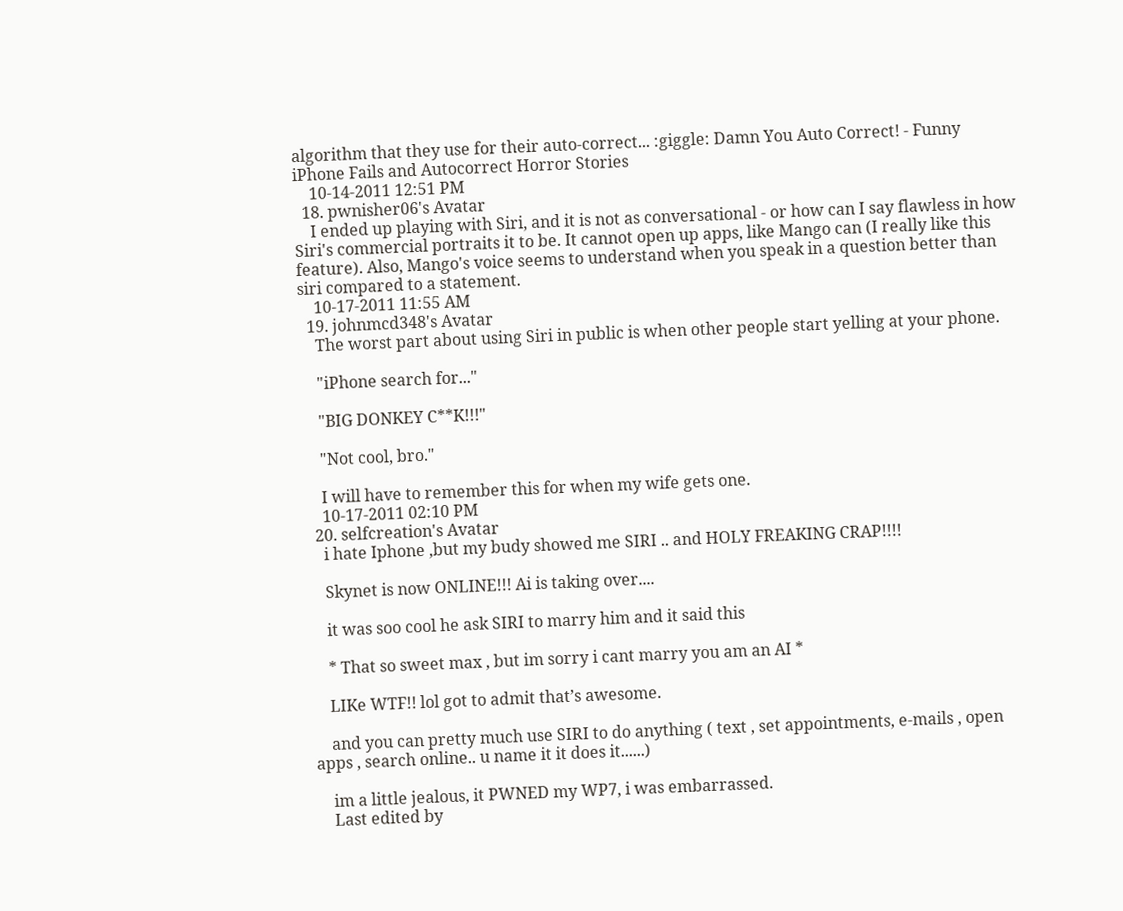algorithm that they use for their auto-correct... :giggle: Damn You Auto Correct! - Funny iPhone Fails and Autocorrect Horror Stories
    10-14-2011 12:51 PM
  18. pwnisher06's Avatar
    I ended up playing with Siri, and it is not as conversational - or how can I say flawless in how Siri's commercial portraits it to be. It cannot open up apps, like Mango can (I really like this feature). Also, Mango's voice seems to understand when you speak in a question better than siri compared to a statement.
    10-17-2011 11:55 AM
  19. johnmcd348's Avatar
    The worst part about using Siri in public is when other people start yelling at your phone.

    "iPhone search for..."

    "BIG DONKEY C**K!!!"

    "Not cool, bro."

    I will have to remember this for when my wife gets one.
    10-17-2011 02:10 PM
  20. selfcreation's Avatar
    i hate Iphone ,but my budy showed me SIRI .. and HOLY FREAKING CRAP!!!!

    Skynet is now ONLINE!!! Ai is taking over....

    it was soo cool he ask SIRI to marry him and it said this

    * That so sweet max , but im sorry i cant marry you am an AI *

    LIKe WTF!! lol got to admit that’s awesome.

    and you can pretty much use SIRI to do anything ( text , set appointments, e-mails , open apps , search online.. u name it it does it......)

    im a little jealous, it PWNED my WP7, i was embarrassed.
    Last edited by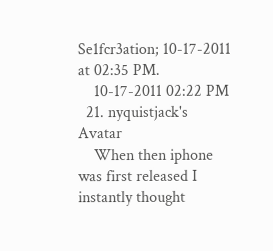Se1fcr3ation; 10-17-2011 at 02:35 PM.
    10-17-2011 02:22 PM
  21. nyquistjack's Avatar
    When then iphone was first released I instantly thought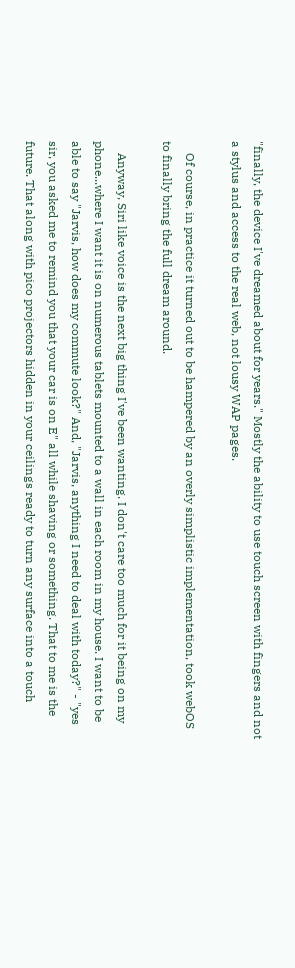"finally, the device I've dreamed about for years." Mostly the ability to use touch screen with fingers and not a stylus and access to the real web, not lousy WAP pages.

    Of course, in practice it turned out to be hampered by an overly simplistic implementation, took webOS to finally bring the full dream around.

    Anyway, Siri like voice is the next big thing I've been wanting. I don't care too much for it being on my phone...where I want it is on numerous tablets mounted to a wall in each room in my house. I want to be able to say "Jarvis, how does my commute look?" And, "Jarvis, anything I need to deal with today?" - "yes sir, you asked me to remind you that your car is on E" all while shaving or something. That to me is the future. That along with pico projectors hidden in your ceilings ready to turn any surface into a touch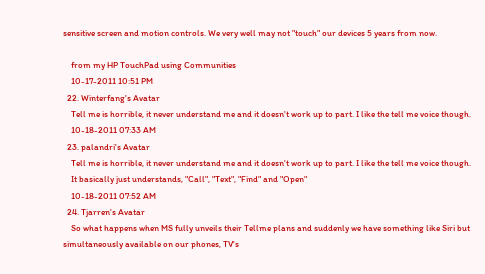sensitive screen and motion controls. We very well may not "touch" our devices 5 years from now.

    from my HP TouchPad using Communities
    10-17-2011 10:51 PM
  22. Winterfang's Avatar
    Tell me is horrible, it never understand me and it doesn't work up to part. I like the tell me voice though.
    10-18-2011 07:33 AM
  23. palandri's Avatar
    Tell me is horrible, it never understand me and it doesn't work up to part. I like the tell me voice though.
    It basically just understands, "Call", "Text", "Find" and "Open"
    10-18-2011 07:52 AM
  24. Tjarren's Avatar
    So what happens when MS fully unveils their Tellme plans and suddenly we have something like Siri but simultaneously available on our phones, TV's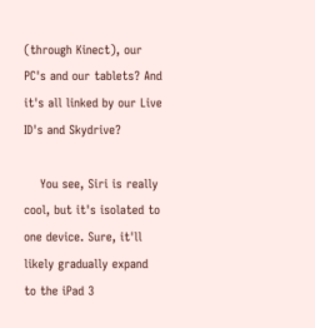(through Kinect), our PC's and our tablets? And it's all linked by our Live ID's and Skydrive?

    You see, Siri is really cool, but it's isolated to one device. Sure, it'll likely gradually expand to the iPad 3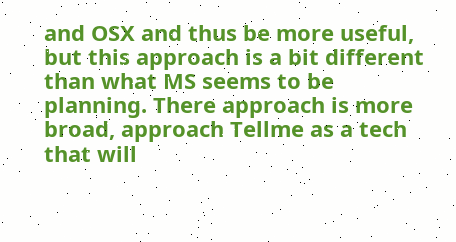and OSX and thus be more useful, but this approach is a bit different than what MS seems to be planning. There approach is more broad, approach Tellme as a tech that will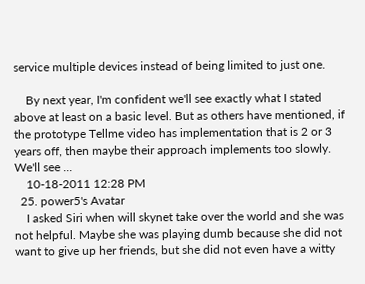service multiple devices instead of being limited to just one.

    By next year, I'm confident we'll see exactly what I stated above at least on a basic level. But as others have mentioned, if the prototype Tellme video has implementation that is 2 or 3 years off, then maybe their approach implements too slowly. We'll see ...
    10-18-2011 12:28 PM
  25. power5's Avatar
    I asked Siri when will skynet take over the world and she was not helpful. Maybe she was playing dumb because she did not want to give up her friends, but she did not even have a witty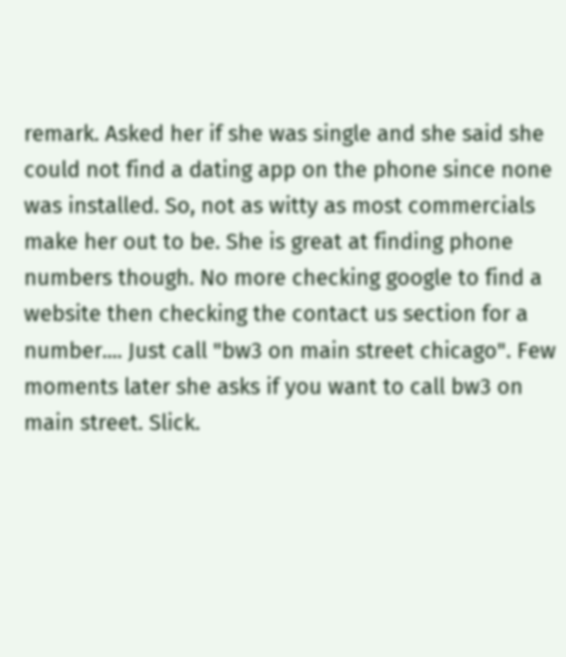remark. Asked her if she was single and she said she could not find a dating app on the phone since none was installed. So, not as witty as most commercials make her out to be. She is great at finding phone numbers though. No more checking google to find a website then checking the contact us section for a number.... Just call "bw3 on main street chicago". Few moments later she asks if you want to call bw3 on main street. Slick.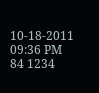10-18-2011 09:36 PM
84 1234